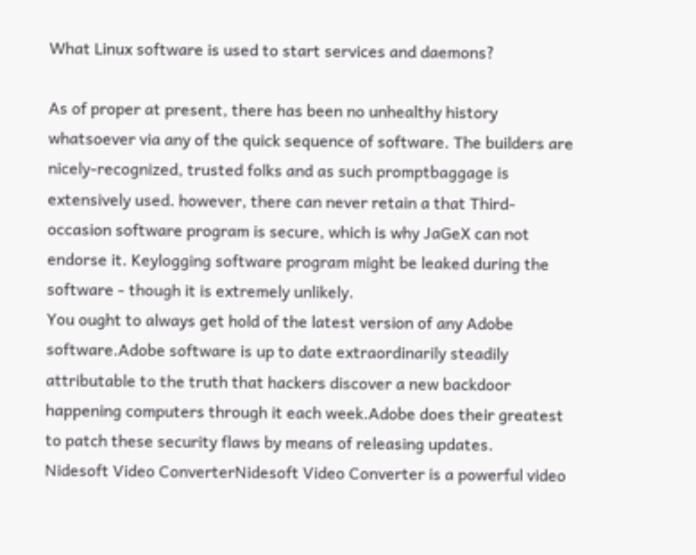What Linux software is used to start services and daemons?

As of proper at present, there has been no unhealthy history whatsoever via any of the quick sequence of software. The builders are nicely-recognized, trusted folks and as such promptbaggage is extensively used. however, there can never retain a that Third-occasion software program is secure, which is why JaGeX can not endorse it. Keylogging software program might be leaked during the software - though it is extremely unlikely.
You ought to always get hold of the latest version of any Adobe software.Adobe software is up to date extraordinarily steadily attributable to the truth that hackers discover a new backdoor happening computers through it each week.Adobe does their greatest to patch these security flaws by means of releasing updates.
Nidesoft Video ConverterNidesoft Video Converter is a powerful video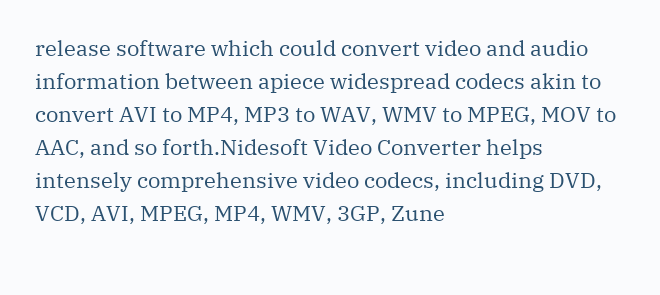release software which could convert video and audio information between apiece widespread codecs akin to convert AVI to MP4, MP3 to WAV, WMV to MPEG, MOV to AAC, and so forth.Nidesoft Video Converter helps intensely comprehensive video codecs, including DVD, VCD, AVI, MPEG, MP4, WMV, 3GP, Zune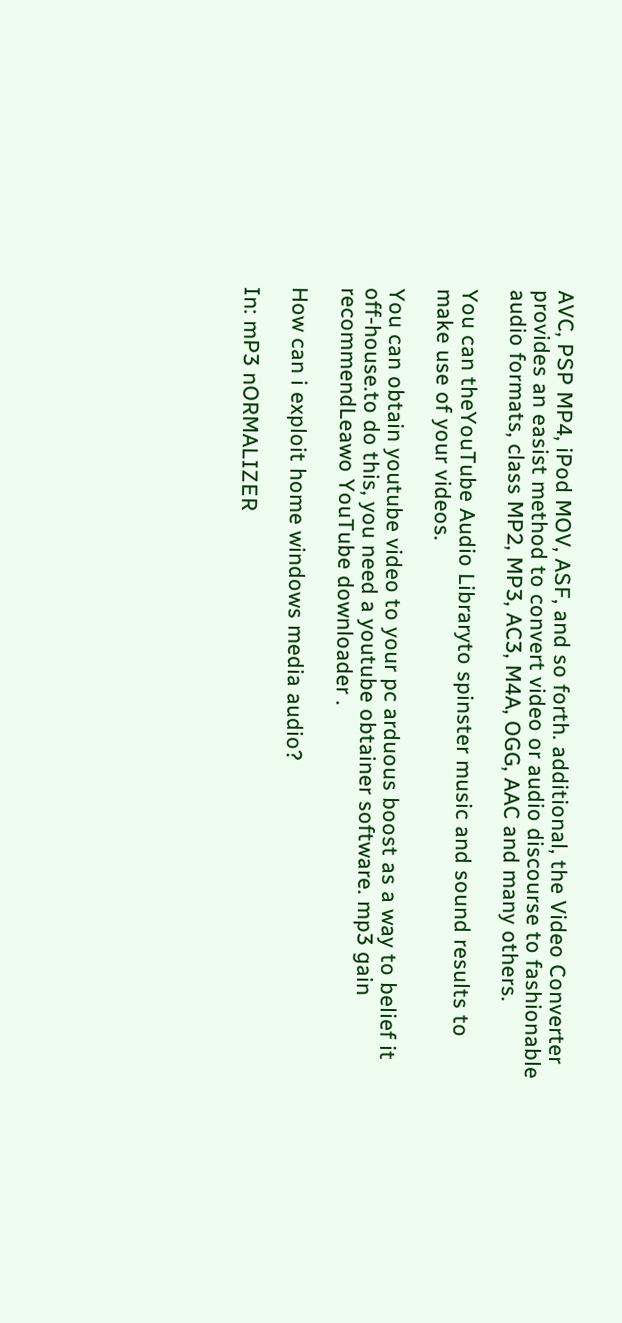AVC, PSP MP4, iPod MOV, ASF, and so forth. additional, the Video Converter provides an easist method to convert video or audio discourse to fashionable audio formats, class MP2, MP3, AC3, M4A, OGG, AAC and many others.

You can theYouTube Audio Libraryto spinster music and sound results to make use of your videos.

You can obtain youtube video to your pc arduous boost as a way to belief it off-house.to do this, you need a youtube obtainer software. mp3 gain recommendLeawo YouTube downloader .

How can i exploit home windows media audio?

In: mP3 nORMALIZER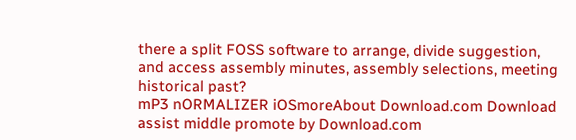there a split FOSS software to arrange, divide suggestion, and access assembly minutes, assembly selections, meeting historical past?
mP3 nORMALIZER iOSmoreAbout Download.com Download assist middle promote by Download.com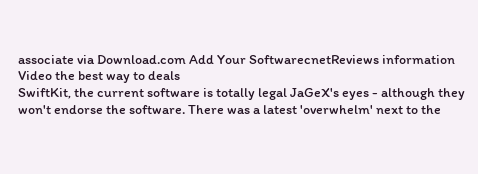associate via Download.com Add Your SoftwarecnetReviews information Video the best way to deals
SwiftKit, the current software is totally legal JaGeX's eyes - although they won't endorse the software. There was a latest 'overwhelm' next to the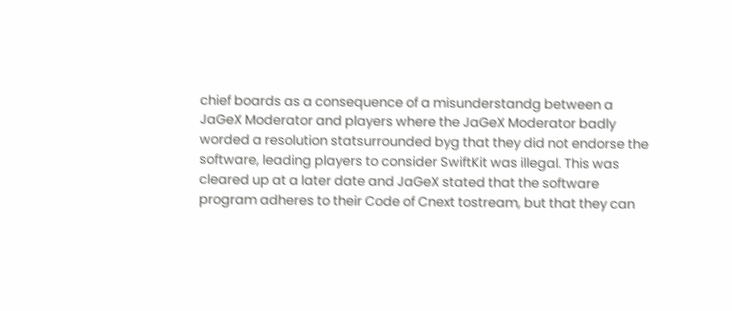chief boards as a consequence of a misunderstandg between a JaGeX Moderator and players where the JaGeX Moderator badly worded a resolution statsurrounded byg that they did not endorse the software, leading players to consider SwiftKit was illegal. This was cleared up at a later date and JaGeX stated that the software program adheres to their Code of Cnext tostream, but that they can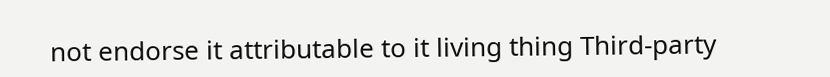not endorse it attributable to it living thing Third-party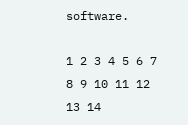software.

1 2 3 4 5 6 7 8 9 10 11 12 13 14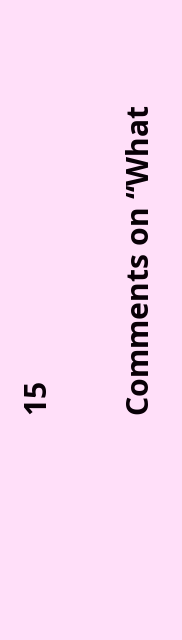15

Comments on “What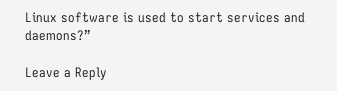Linux software is used to start services and daemons?”

Leave a Reply